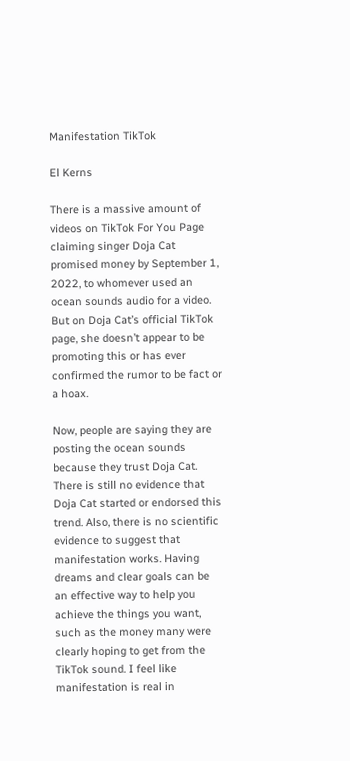Manifestation TikTok

El Kerns

There is a massive amount of videos on TikTok For You Page claiming singer Doja Cat promised money by September 1, 2022, to whomever used an ocean sounds audio for a video. But on Doja Cat’s official TikTok page, she doesn’t appear to be promoting this or has ever confirmed the rumor to be fact or a hoax.

Now, people are saying they are posting the ocean sounds because they trust Doja Cat. There is still no evidence that Doja Cat started or endorsed this trend. Also, there is no scientific evidence to suggest that manifestation works. Having dreams and clear goals can be an effective way to help you achieve the things you want, such as the money many were clearly hoping to get from the TikTok sound. I feel like manifestation is real in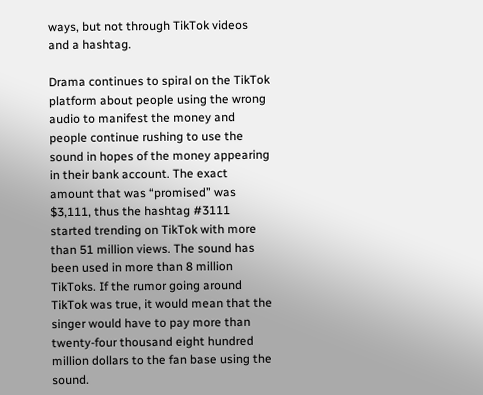ways, but not through TikTok videos and a hashtag.

Drama continues to spiral on the TikTok platform about people using the wrong audio to manifest the money and people continue rushing to use the sound in hopes of the money appearing in their bank account. The exact amount that was “promised” was $3,111, thus the hashtag #3111 started trending on TikTok with more than 51 million views. The sound has been used in more than 8 million TikToks. If the rumor going around TikTok was true, it would mean that the singer would have to pay more than twenty-four thousand eight hundred million dollars to the fan base using the sound.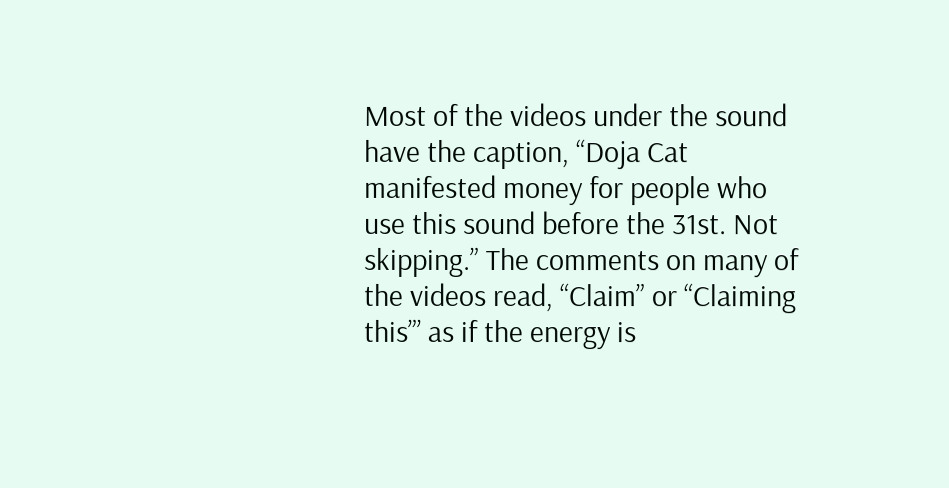Most of the videos under the sound have the caption, “Doja Cat manifested money for people who use this sound before the 31st. Not skipping.” The comments on many of the videos read, “Claim” or “Claiming this”’ as if the energy is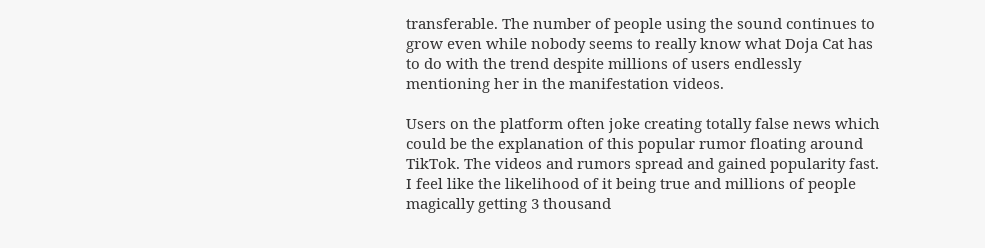transferable. The number of people using the sound continues to grow even while nobody seems to really know what Doja Cat has to do with the trend despite millions of users endlessly mentioning her in the manifestation videos.

Users on the platform often joke creating totally false news which could be the explanation of this popular rumor floating around TikTok. The videos and rumors spread and gained popularity fast. I feel like the likelihood of it being true and millions of people magically getting 3 thousand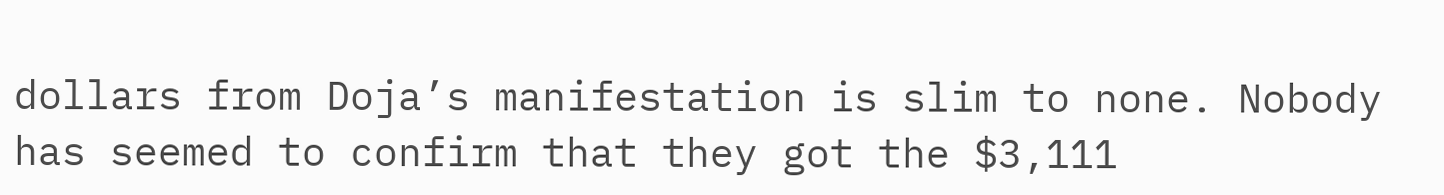dollars from Doja’s manifestation is slim to none. Nobody has seemed to confirm that they got the $3,111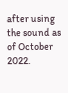after using the sound as of October 2022.